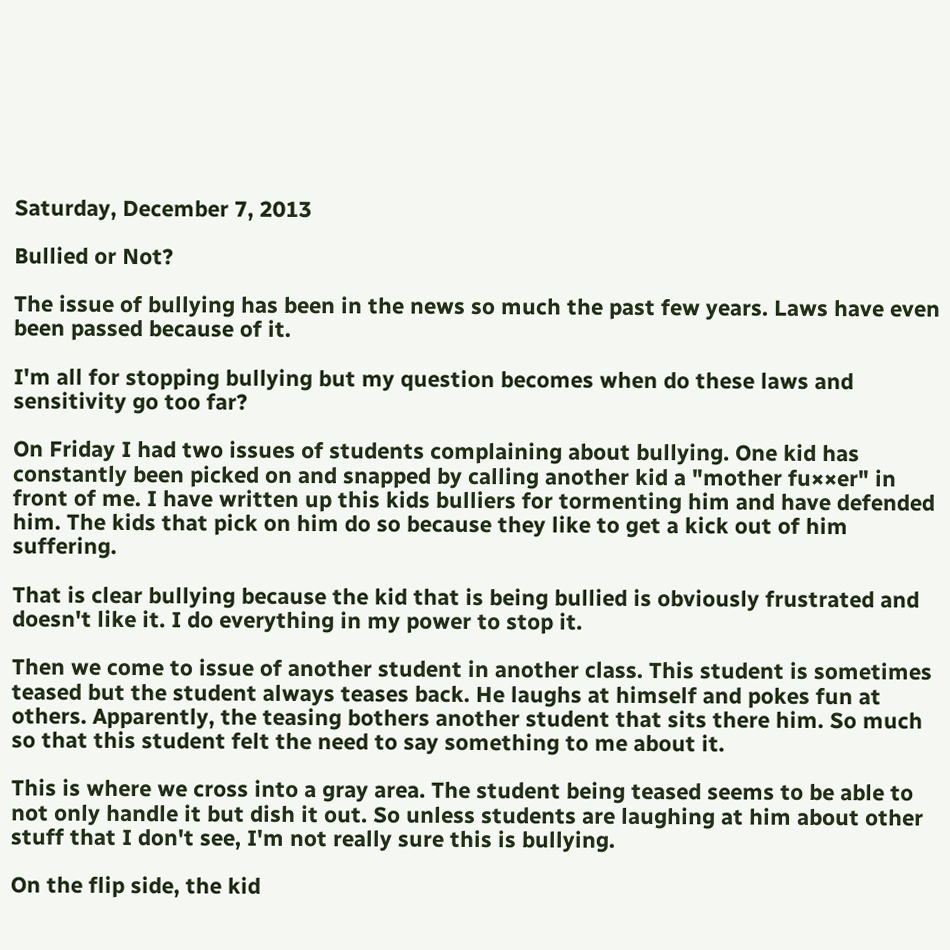Saturday, December 7, 2013

Bullied or Not?

The issue of bullying has been in the news so much the past few years. Laws have even been passed because of it.

I'm all for stopping bullying but my question becomes when do these laws and sensitivity go too far?

On Friday I had two issues of students complaining about bullying. One kid has constantly been picked on and snapped by calling another kid a "mother fu××er" in front of me. I have written up this kids bulliers for tormenting him and have defended him. The kids that pick on him do so because they like to get a kick out of him suffering.

That is clear bullying because the kid that is being bullied is obviously frustrated and doesn't like it. I do everything in my power to stop it.

Then we come to issue of another student in another class. This student is sometimes teased but the student always teases back. He laughs at himself and pokes fun at others. Apparently, the teasing bothers another student that sits there him. So much so that this student felt the need to say something to me about it.

This is where we cross into a gray area. The student being teased seems to be able to not only handle it but dish it out. So unless students are laughing at him about other stuff that I don't see, I'm not really sure this is bullying.

On the flip side, the kid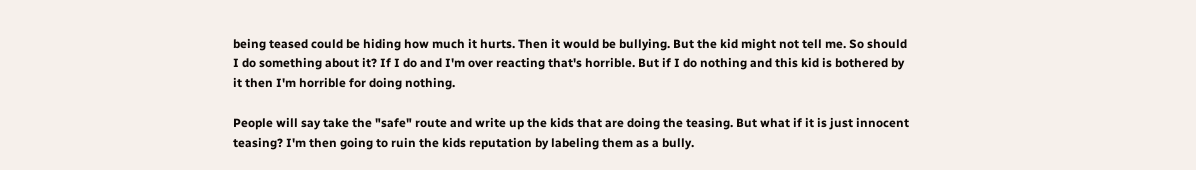being teased could be hiding how much it hurts. Then it would be bullying. But the kid might not tell me. So should I do something about it? If I do and I'm over reacting that's horrible. But if I do nothing and this kid is bothered by it then I'm horrible for doing nothing.

People will say take the "safe" route and write up the kids that are doing the teasing. But what if it is just innocent teasing? I'm then going to ruin the kids reputation by labeling them as a bully.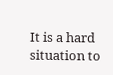It is a hard situation to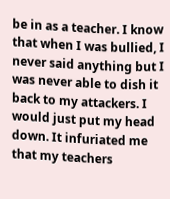be in as a teacher. I know that when I was bullied, I never said anything but I was never able to dish it back to my attackers. I would just put my head down. It infuriated me that my teachers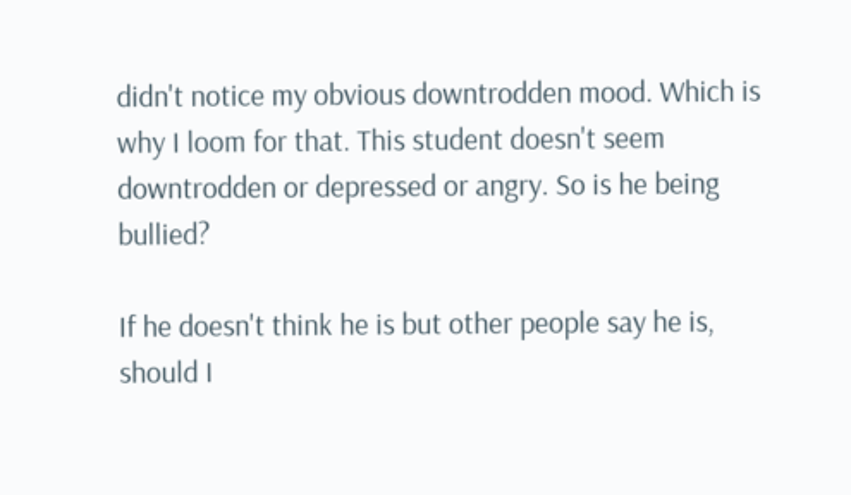didn't notice my obvious downtrodden mood. Which is why I loom for that. This student doesn't seem downtrodden or depressed or angry. So is he being bullied?

If he doesn't think he is but other people say he is, should I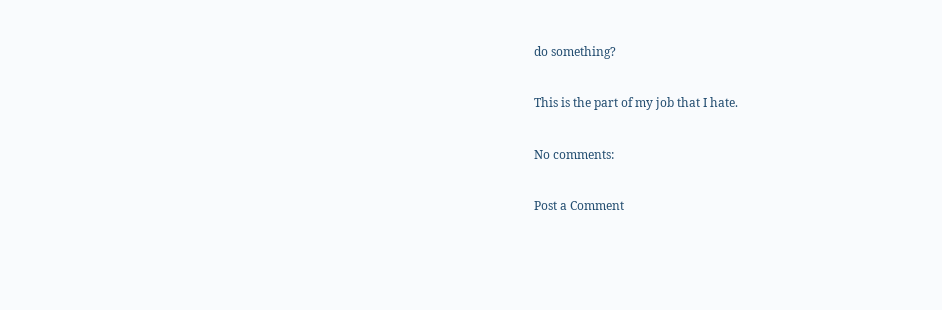do something?

This is the part of my job that I hate.

No comments:

Post a Comment